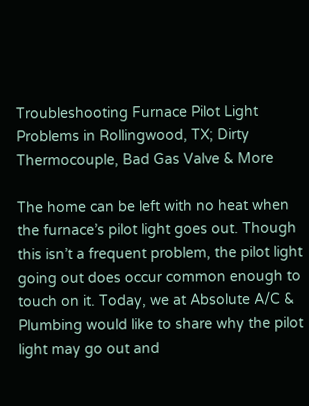Troubleshooting Furnace Pilot Light Problems in Rollingwood, TX; Dirty Thermocouple, Bad Gas Valve & More

The home can be left with no heat when the furnace’s pilot light goes out. Though this isn’t a frequent problem, the pilot light going out does occur common enough to touch on it. Today, we at Absolute A/C & Plumbing would like to share why the pilot light may go out and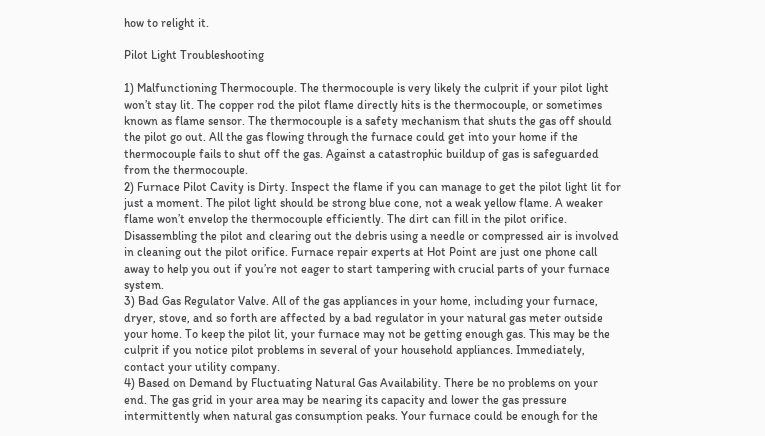how to relight it.

Pilot Light Troubleshooting

1) Malfunctioning Thermocouple. The thermocouple is very likely the culprit if your pilot light won’t stay lit. The copper rod the pilot flame directly hits is the thermocouple, or sometimes known as flame sensor. The thermocouple is a safety mechanism that shuts the gas off should the pilot go out. All the gas flowing through the furnace could get into your home if the thermocouple fails to shut off the gas. Against a catastrophic buildup of gas is safeguarded from the thermocouple.
2) Furnace Pilot Cavity is Dirty. Inspect the flame if you can manage to get the pilot light lit for just a moment. The pilot light should be strong blue cone, not a weak yellow flame. A weaker flame won’t envelop the thermocouple efficiently. The dirt can fill in the pilot orifice. Disassembling the pilot and clearing out the debris using a needle or compressed air is involved in cleaning out the pilot orifice. Furnace repair experts at Hot Point are just one phone call away to help you out if you’re not eager to start tampering with crucial parts of your furnace system.
3) Bad Gas Regulator Valve. All of the gas appliances in your home, including your furnace, dryer, stove, and so forth are affected by a bad regulator in your natural gas meter outside your home. To keep the pilot lit, your furnace may not be getting enough gas. This may be the culprit if you notice pilot problems in several of your household appliances. Immediately, contact your utility company.
4) Based on Demand by Fluctuating Natural Gas Availability. There be no problems on your end. The gas grid in your area may be nearing its capacity and lower the gas pressure intermittently when natural gas consumption peaks. Your furnace could be enough for the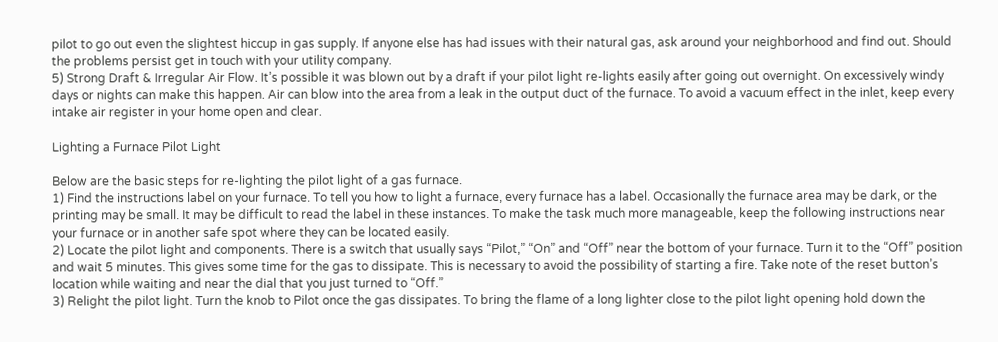pilot to go out even the slightest hiccup in gas supply. If anyone else has had issues with their natural gas, ask around your neighborhood and find out. Should the problems persist get in touch with your utility company.
5) Strong Draft & Irregular Air Flow. It’s possible it was blown out by a draft if your pilot light re-lights easily after going out overnight. On excessively windy days or nights can make this happen. Air can blow into the area from a leak in the output duct of the furnace. To avoid a vacuum effect in the inlet, keep every intake air register in your home open and clear.

Lighting a Furnace Pilot Light

Below are the basic steps for re-lighting the pilot light of a gas furnace.
1) Find the instructions label on your furnace. To tell you how to light a furnace, every furnace has a label. Occasionally the furnace area may be dark, or the printing may be small. It may be difficult to read the label in these instances. To make the task much more manageable, keep the following instructions near your furnace or in another safe spot where they can be located easily.
2) Locate the pilot light and components. There is a switch that usually says “Pilot,” “On” and “Off” near the bottom of your furnace. Turn it to the “Off” position and wait 5 minutes. This gives some time for the gas to dissipate. This is necessary to avoid the possibility of starting a fire. Take note of the reset button’s location while waiting and near the dial that you just turned to “Off.”
3) Relight the pilot light. Turn the knob to Pilot once the gas dissipates. To bring the flame of a long lighter close to the pilot light opening hold down the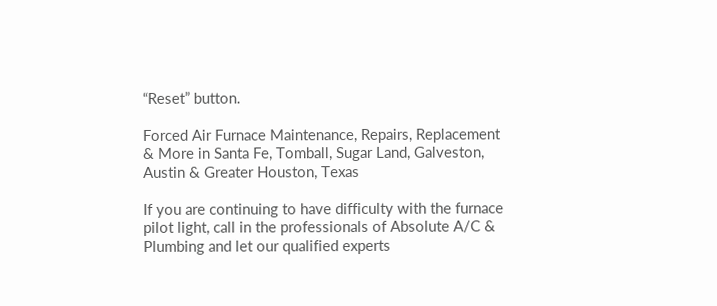“Reset” button.

Forced Air Furnace Maintenance, Repairs, Replacement & More in Santa Fe, Tomball, Sugar Land, Galveston, Austin & Greater Houston, Texas

If you are continuing to have difficulty with the furnace pilot light, call in the professionals of Absolute A/C & Plumbing and let our qualified experts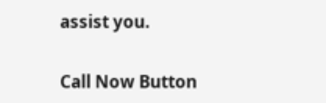assist you.

Call Now Button